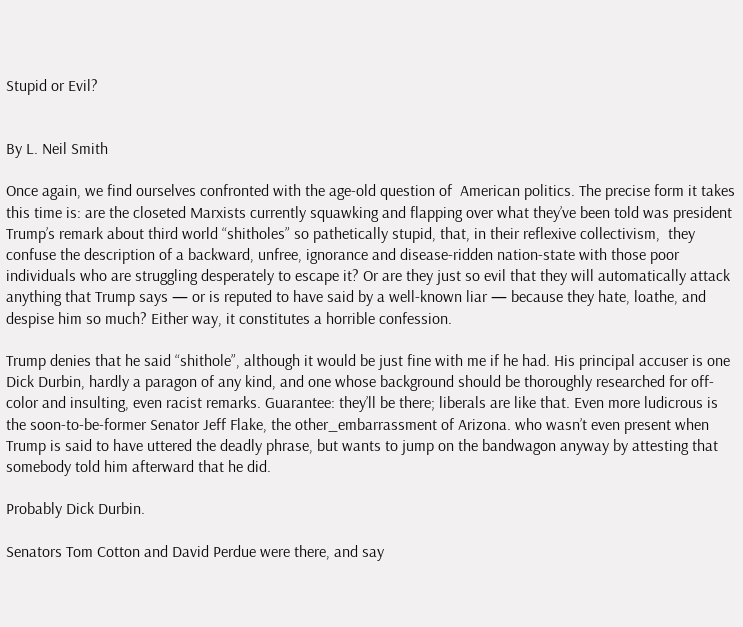Stupid or Evil?


By L. Neil Smith

Once again, we find ourselves confronted with the age-old question of  American politics. The precise form it takes this time is: are the closeted Marxists currently squawking and flapping over what they’ve been told was president Trump’s remark about third world “shitholes” so pathetically stupid, that, in their reflexive collectivism,  they confuse the description of a backward, unfree, ignorance and disease-ridden nation-state with those poor individuals who are struggling desperately to escape it? Or are they just so evil that they will automatically attack anything that Trump says — or is reputed to have said by a well-known liar — because they hate, loathe, and despise him so much? Either way, it constitutes a horrible confession.

Trump denies that he said “shithole”, although it would be just fine with me if he had. His principal accuser is one Dick Durbin, hardly a paragon of any kind, and one whose background should be thoroughly researched for off-color and insulting, even racist remarks. Guarantee: they’ll be there; liberals are like that. Even more ludicrous is the soon-to-be-former Senator Jeff Flake, the other_embarrassment of Arizona. who wasn’t even present when Trump is said to have uttered the deadly phrase, but wants to jump on the bandwagon anyway by attesting that somebody told him afterward that he did.

Probably Dick Durbin.

Senators Tom Cotton and David Perdue were there, and say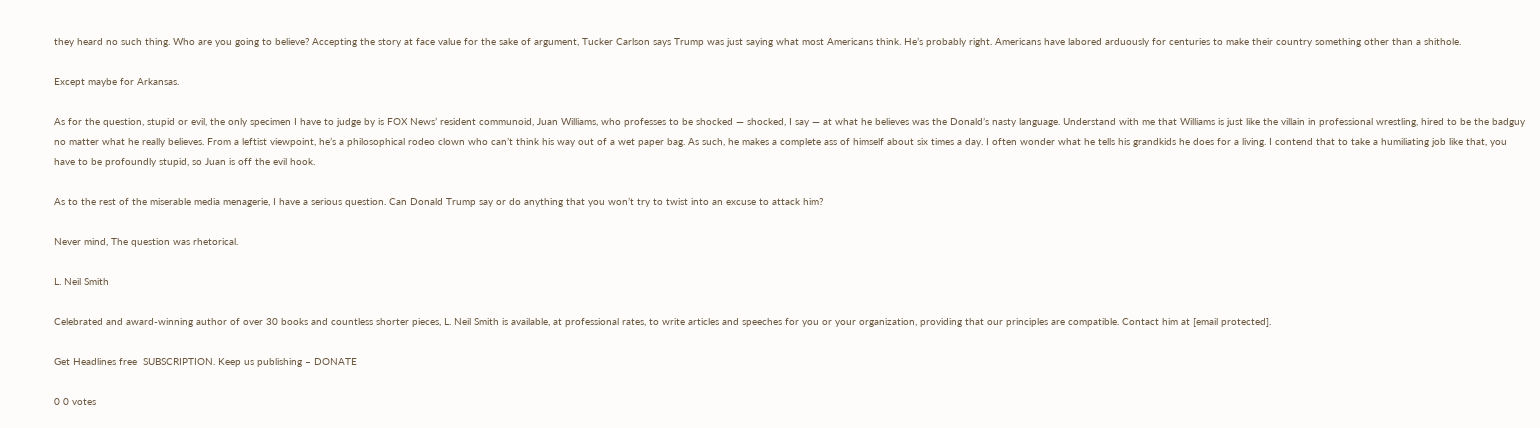they heard no such thing. Who are you going to believe? Accepting the story at face value for the sake of argument, Tucker Carlson says Trump was just saying what most Americans think. He’s probably right. Americans have labored arduously for centuries to make their country something other than a shithole.

Except maybe for Arkansas.

As for the question, stupid or evil, the only specimen I have to judge by is FOX News’ resident communoid, Juan Williams, who professes to be shocked — shocked, I say — at what he believes was the Donald’s nasty language. Understand with me that Williams is just like the villain in professional wrestling, hired to be the badguy no matter what he really believes. From a leftist viewpoint, he’s a philosophical rodeo clown who can’t think his way out of a wet paper bag. As such, he makes a complete ass of himself about six times a day. I often wonder what he tells his grandkids he does for a living. I contend that to take a humiliating job like that, you have to be profoundly stupid, so Juan is off the evil hook.

As to the rest of the miserable media menagerie, I have a serious question. Can Donald Trump say or do anything that you won’t try to twist into an excuse to attack him?

Never mind, The question was rhetorical.

L. Neil Smith

Celebrated and award-winning author of over 30 books and countless shorter pieces, L. Neil Smith is available, at professional rates, to write articles and speeches for you or your organization, providing that our principles are compatible. Contact him at [email protected].

Get Headlines free  SUBSCRIPTION. Keep us publishing – DONATE

0 0 votes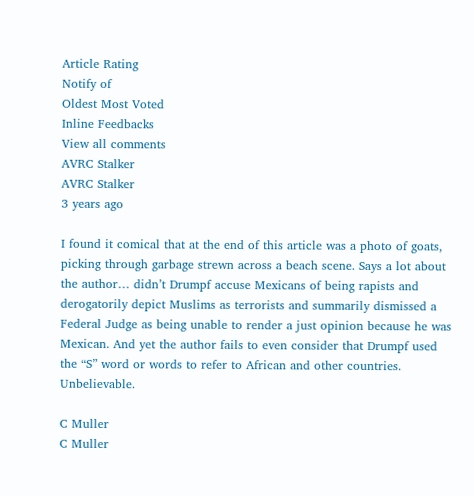Article Rating
Notify of
Oldest Most Voted
Inline Feedbacks
View all comments
AVRC Stalker
AVRC Stalker
3 years ago

I found it comical that at the end of this article was a photo of goats, picking through garbage strewn across a beach scene. Says a lot about the author… didn’t Drumpf accuse Mexicans of being rapists and derogatorily depict Muslims as terrorists and summarily dismissed a Federal Judge as being unable to render a just opinion because he was Mexican. And yet the author fails to even consider that Drumpf used the “S” word or words to refer to African and other countries. Unbelievable.

C Muller
C Muller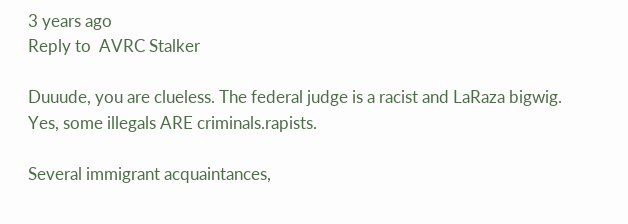3 years ago
Reply to  AVRC Stalker

Duuude, you are clueless. The federal judge is a racist and LaRaza bigwig. Yes, some illegals ARE criminals.rapists.

Several immigrant acquaintances,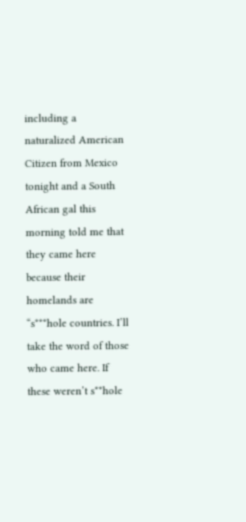including a naturalized American Citizen from Mexico tonight and a South African gal this morning told me that they came here because their homelands are “s***hole countries. I’ll take the word of those who came here. If these weren’t s**hole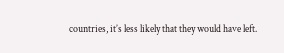countries, it’s less likely that they would have left.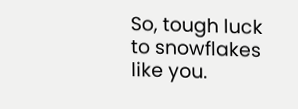So, tough luck to snowflakes like you.